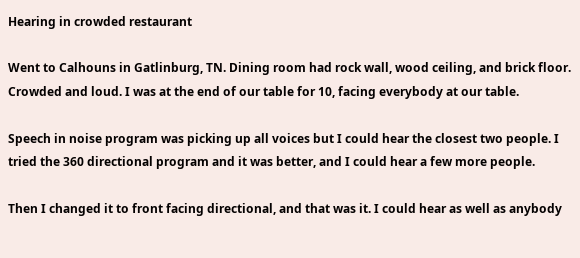Hearing in crowded restaurant

Went to Calhouns in Gatlinburg, TN. Dining room had rock wall, wood ceiling, and brick floor. Crowded and loud. I was at the end of our table for 10, facing everybody at our table.

Speech in noise program was picking up all voices but I could hear the closest two people. I tried the 360 directional program and it was better, and I could hear a few more people.

Then I changed it to front facing directional, and that was it. I could hear as well as anybody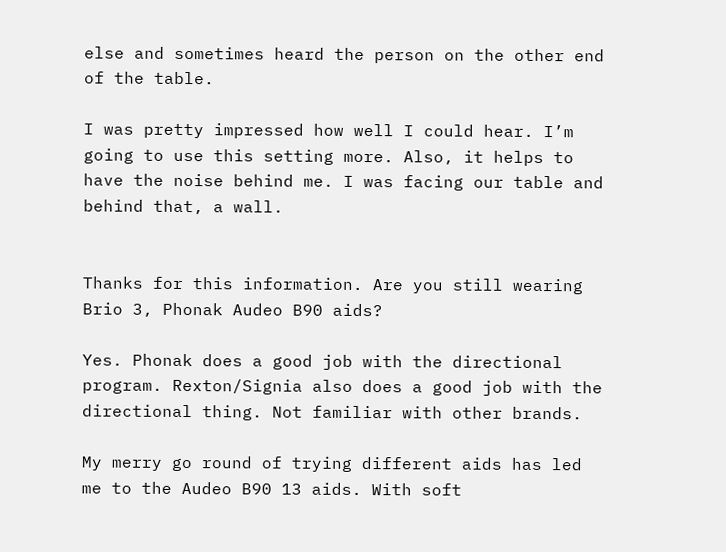else and sometimes heard the person on the other end of the table.

I was pretty impressed how well I could hear. I’m going to use this setting more. Also, it helps to have the noise behind me. I was facing our table and behind that, a wall.


Thanks for this information. Are you still wearing Brio 3, Phonak Audeo B90 aids?

Yes. Phonak does a good job with the directional program. Rexton/Signia also does a good job with the directional thing. Not familiar with other brands.

My merry go round of trying different aids has led me to the Audeo B90 13 aids. With soft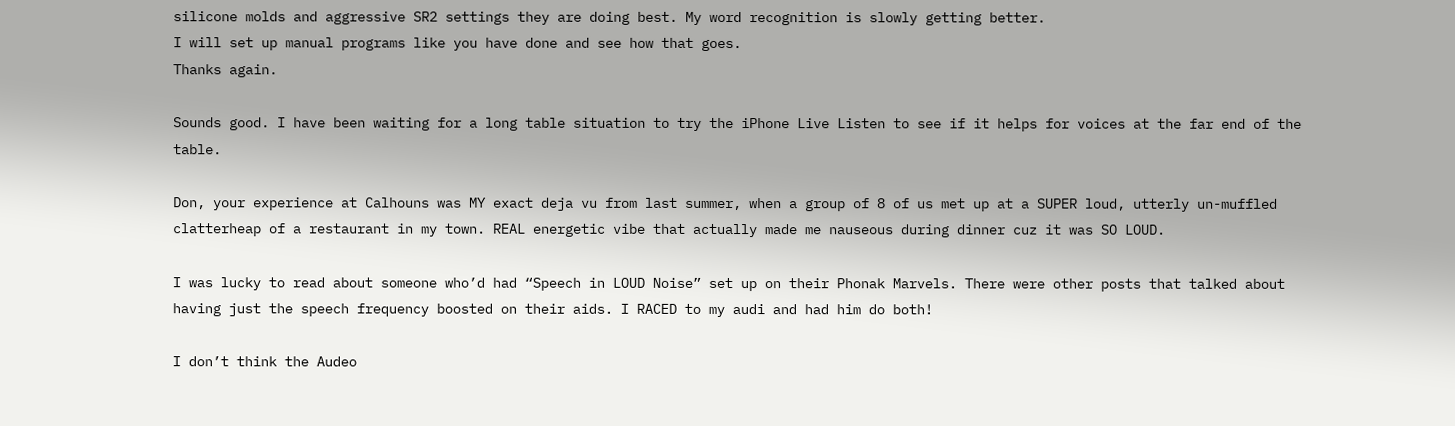silicone molds and aggressive SR2 settings they are doing best. My word recognition is slowly getting better.
I will set up manual programs like you have done and see how that goes.
Thanks again.

Sounds good. I have been waiting for a long table situation to try the iPhone Live Listen to see if it helps for voices at the far end of the table.

Don, your experience at Calhouns was MY exact deja vu from last summer, when a group of 8 of us met up at a SUPER loud, utterly un-muffled clatterheap of a restaurant in my town. REAL energetic vibe that actually made me nauseous during dinner cuz it was SO LOUD.

I was lucky to read about someone who’d had “Speech in LOUD Noise” set up on their Phonak Marvels. There were other posts that talked about having just the speech frequency boosted on their aids. I RACED to my audi and had him do both!

I don’t think the Audeo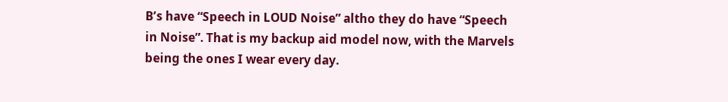B’s have “Speech in LOUD Noise” altho they do have “Speech in Noise”. That is my backup aid model now, with the Marvels being the ones I wear every day.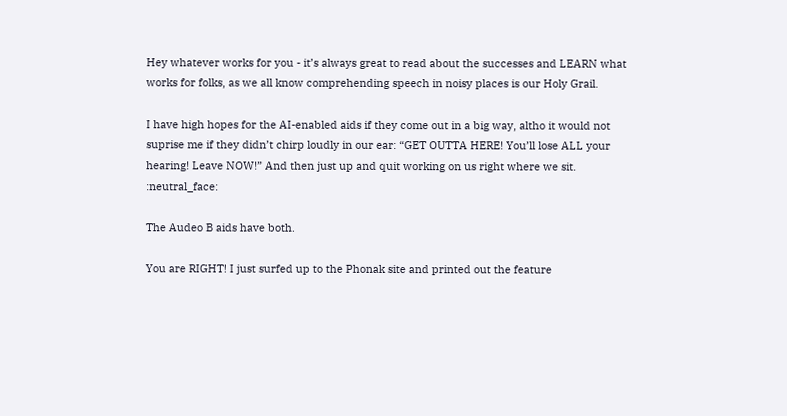Hey whatever works for you - it’s always great to read about the successes and LEARN what works for folks, as we all know comprehending speech in noisy places is our Holy Grail.

I have high hopes for the AI-enabled aids if they come out in a big way, altho it would not suprise me if they didn’t chirp loudly in our ear: “GET OUTTA HERE! You’ll lose ALL your hearing! Leave NOW!” And then just up and quit working on us right where we sit. :neutral_face:

The Audeo B aids have both.

You are RIGHT! I just surfed up to the Phonak site and printed out the feature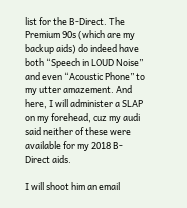list for the B-Direct. The Premium 90s (which are my backup aids) do indeed have both “Speech in LOUD Noise” and even “Acoustic Phone” to my utter amazement. And here, I will administer a SLAP on my forehead, cuz my audi said neither of these were available for my 2018 B-Direct aids.

I will shoot him an email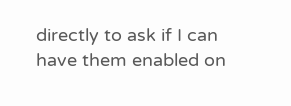directly to ask if I can have them enabled on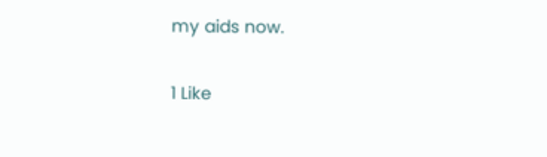my aids now.

1 Like